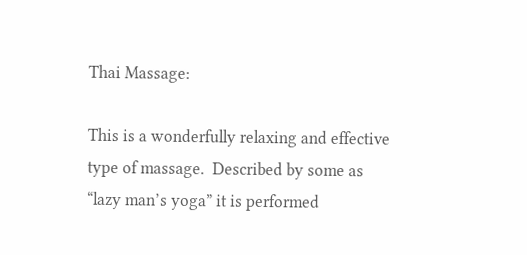Thai Massage:

This is a wonderfully relaxing and effective type of massage.  Described by some as “lazy man’s yoga” it is performed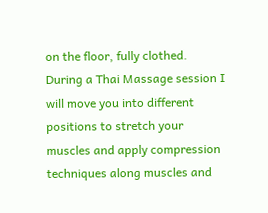on the floor, fully clothed.  During a Thai Massage session I will move you into different positions to stretch your muscles and apply compression techniques along muscles and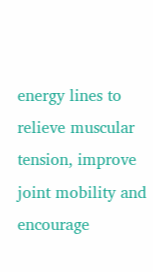energy lines to relieve muscular tension, improve joint mobility and encourage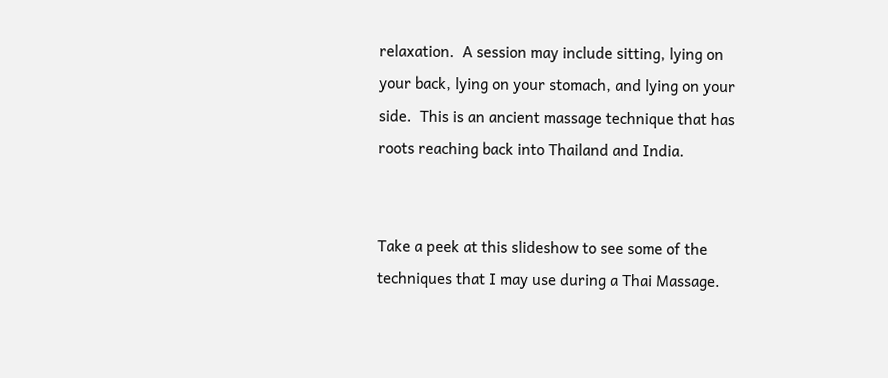relaxation.  A session may include sitting, lying on your back, lying on your stomach, and lying on your side.  This is an ancient massage technique that has roots reaching back into Thailand and India.


Take a peek at this slideshow to see some of the techniques that I may use during a Thai Massage.